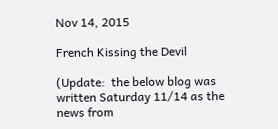Nov 14, 2015

French Kissing the Devil

(Update:  the below blog was written Saturday 11/14 as the news from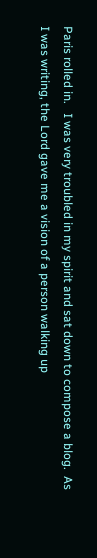Paris rolled in.   I was very troubled in my spirit and sat down to compose a blog.  As I was writing, the Lord gave me a vision of a person walking up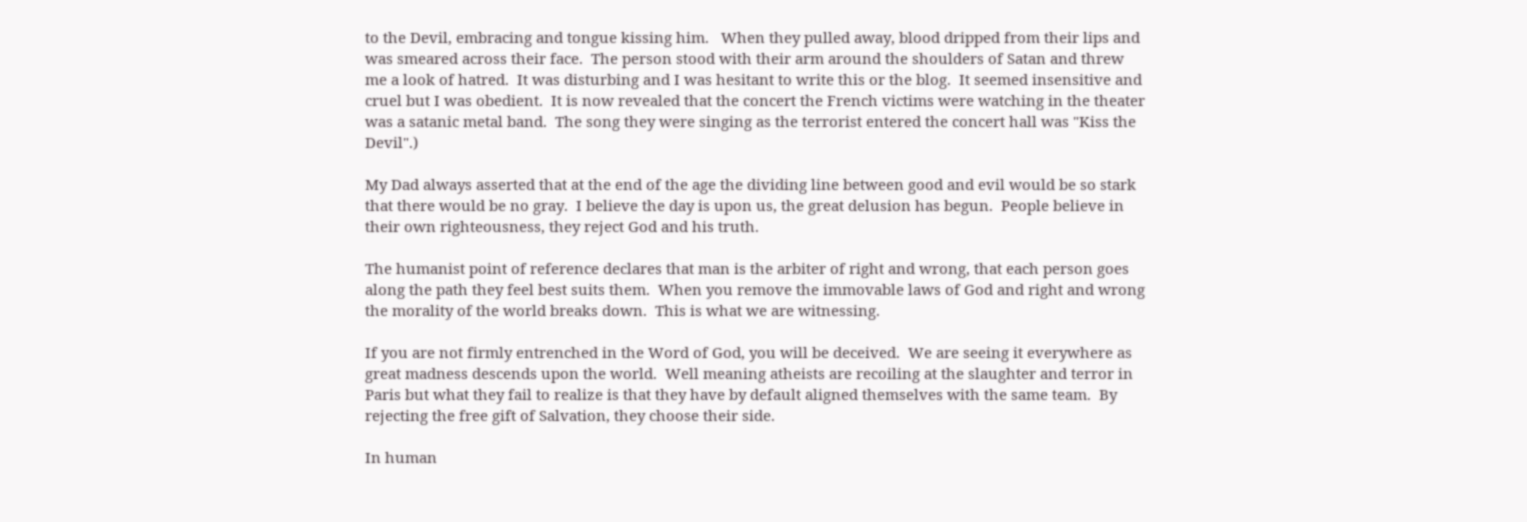to the Devil, embracing and tongue kissing him.   When they pulled away, blood dripped from their lips and was smeared across their face.  The person stood with their arm around the shoulders of Satan and threw me a look of hatred.  It was disturbing and I was hesitant to write this or the blog.  It seemed insensitive and cruel but I was obedient.  It is now revealed that the concert the French victims were watching in the theater was a satanic metal band.  The song they were singing as the terrorist entered the concert hall was "Kiss the Devil".)

My Dad always asserted that at the end of the age the dividing line between good and evil would be so stark that there would be no gray.  I believe the day is upon us, the great delusion has begun.  People believe in their own righteousness, they reject God and his truth.

The humanist point of reference declares that man is the arbiter of right and wrong, that each person goes along the path they feel best suits them.  When you remove the immovable laws of God and right and wrong the morality of the world breaks down.  This is what we are witnessing.

If you are not firmly entrenched in the Word of God, you will be deceived.  We are seeing it everywhere as great madness descends upon the world.  Well meaning atheists are recoiling at the slaughter and terror in Paris but what they fail to realize is that they have by default aligned themselves with the same team.  By rejecting the free gift of Salvation, they choose their side.

In human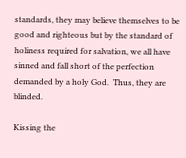standards, they may believe themselves to be good and righteous but by the standard of holiness required for salvation, we all have sinned and fall short of the perfection demanded by a holy God.  Thus, they are blinded.

Kissing the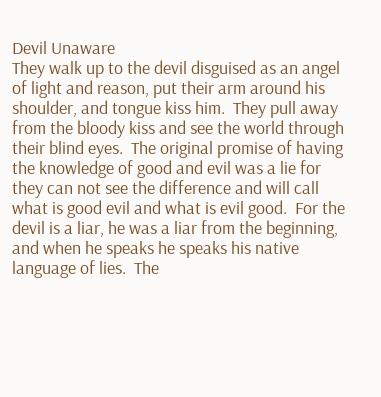Devil Unaware
They walk up to the devil disguised as an angel of light and reason, put their arm around his shoulder, and tongue kiss him.  They pull away from the bloody kiss and see the world through their blind eyes.  The original promise of having the knowledge of good and evil was a lie for they can not see the difference and will call what is good evil and what is evil good.  For the devil is a liar, he was a liar from the beginning, and when he speaks he speaks his native language of lies.  The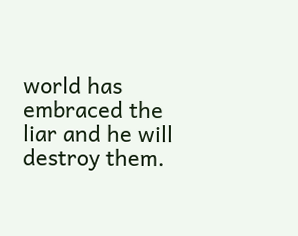world has embraced the liar and he will destroy them.